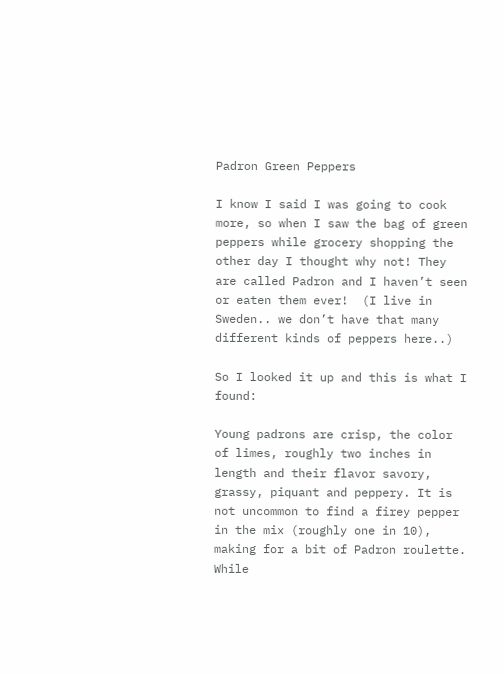Padron Green Peppers

I know I said I was going to cook more, so when I saw the bag of green peppers while grocery shopping the other day I thought why not! They are called Padron and I haven’t seen or eaten them ever!  (I live in Sweden.. we don’t have that many different kinds of peppers here..)

So I looked it up and this is what I found:

Young padrons are crisp, the color of limes, roughly two inches in length and their flavor savory, grassy, piquant and peppery. It is not uncommon to find a firey pepper in the mix (roughly one in 10), making for a bit of Padron roulette. While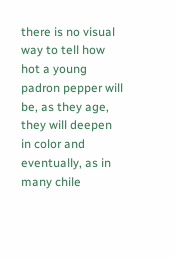there is no visual way to tell how hot a young padron pepper will be, as they age, they will deepen in color and eventually, as in many chile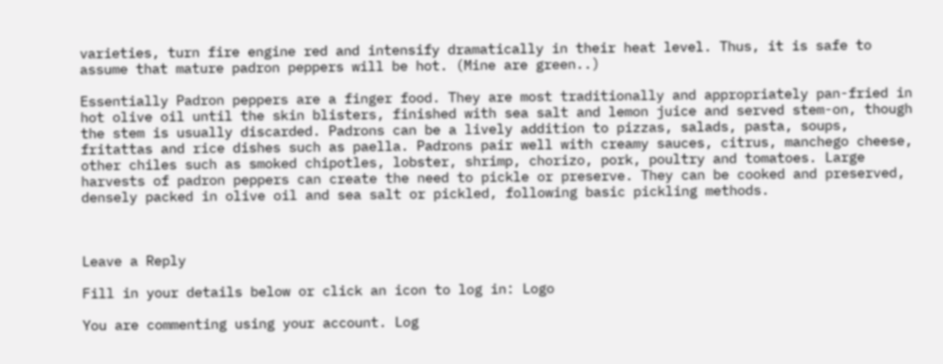varieties, turn fire engine red and intensify dramatically in their heat level. Thus, it is safe to assume that mature padron peppers will be hot. (Mine are green..)

Essentially Padron peppers are a finger food. They are most traditionally and appropriately pan-fried in hot olive oil until the skin blisters, finished with sea salt and lemon juice and served stem-on, though the stem is usually discarded. Padrons can be a lively addition to pizzas, salads, pasta, soups, fritattas and rice dishes such as paella. Padrons pair well with creamy sauces, citrus, manchego cheese, other chiles such as smoked chipotles, lobster, shrimp, chorizo, pork, poultry and tomatoes. Large harvests of padron peppers can create the need to pickle or preserve. They can be cooked and preserved, densely packed in olive oil and sea salt or pickled, following basic pickling methods.



Leave a Reply

Fill in your details below or click an icon to log in: Logo

You are commenting using your account. Log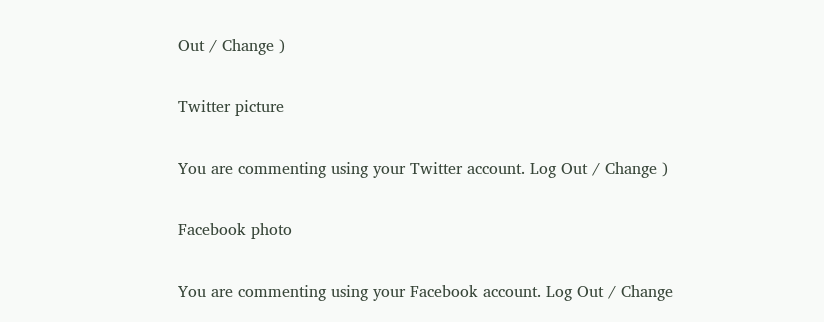Out / Change )

Twitter picture

You are commenting using your Twitter account. Log Out / Change )

Facebook photo

You are commenting using your Facebook account. Log Out / Change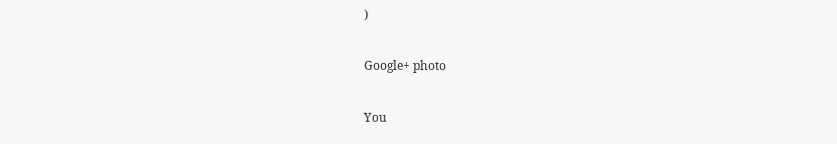)

Google+ photo

You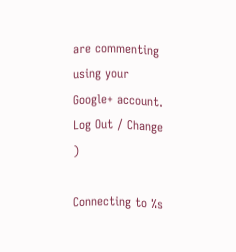are commenting using your Google+ account. Log Out / Change )

Connecting to %s